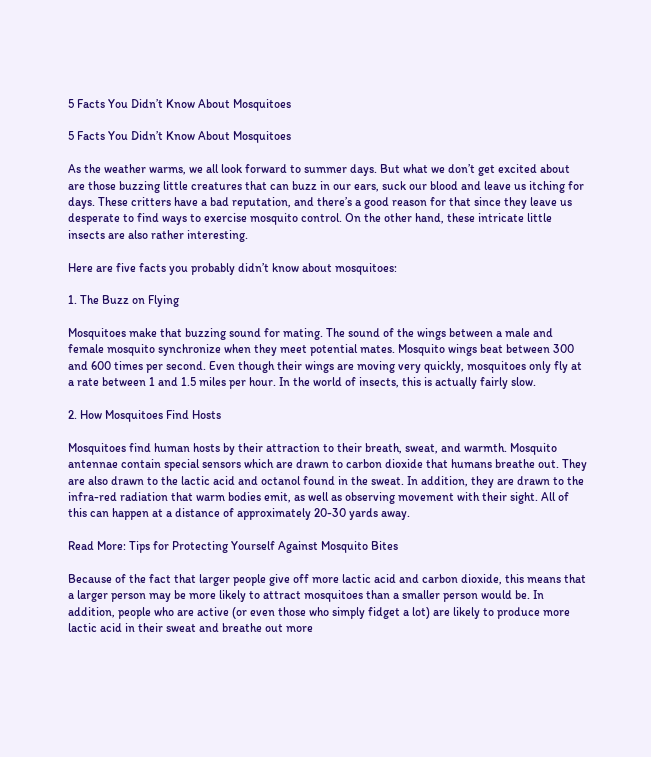5 Facts You Didn’t Know About Mosquitoes

5 Facts You Didn’t Know About Mosquitoes

As the weather warms, we all look forward to summer days. But what we don’t get excited about are those buzzing little creatures that can buzz in our ears, suck our blood and leave us itching for days. These critters have a bad reputation, and there’s a good reason for that since they leave us desperate to find ways to exercise mosquito control. On the other hand, these intricate little insects are also rather interesting.

Here are five facts you probably didn’t know about mosquitoes:

1. The Buzz on Flying

Mosquitoes make that buzzing sound for mating. The sound of the wings between a male and female mosquito synchronize when they meet potential mates. Mosquito wings beat between 300 and 600 times per second. Even though their wings are moving very quickly, mosquitoes only fly at a rate between 1 and 1.5 miles per hour. In the world of insects, this is actually fairly slow.

2. How Mosquitoes Find Hosts

Mosquitoes find human hosts by their attraction to their breath, sweat, and warmth. Mosquito antennae contain special sensors which are drawn to carbon dioxide that humans breathe out. They are also drawn to the lactic acid and octanol found in the sweat. In addition, they are drawn to the infra-red radiation that warm bodies emit, as well as observing movement with their sight. All of this can happen at a distance of approximately 20-30 yards away.

Read More: Tips for Protecting Yourself Against Mosquito Bites

Because of the fact that larger people give off more lactic acid and carbon dioxide, this means that a larger person may be more likely to attract mosquitoes than a smaller person would be. In addition, people who are active (or even those who simply fidget a lot) are likely to produce more lactic acid in their sweat and breathe out more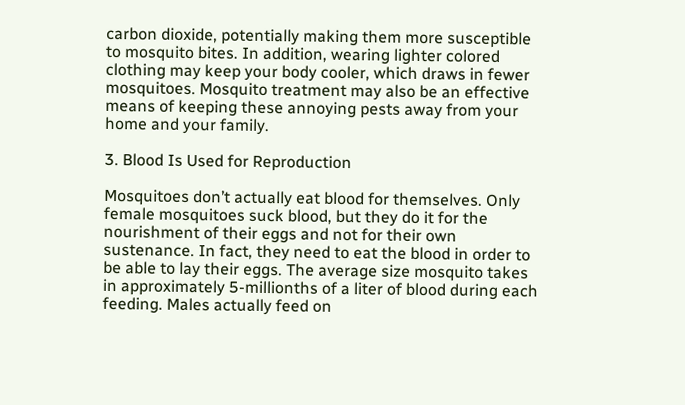carbon dioxide, potentially making them more susceptible to mosquito bites. In addition, wearing lighter colored clothing may keep your body cooler, which draws in fewer mosquitoes. Mosquito treatment may also be an effective means of keeping these annoying pests away from your home and your family.

3. Blood Is Used for Reproduction

Mosquitoes don’t actually eat blood for themselves. Only female mosquitoes suck blood, but they do it for the nourishment of their eggs and not for their own sustenance. In fact, they need to eat the blood in order to be able to lay their eggs. The average size mosquito takes in approximately 5-millionths of a liter of blood during each feeding. Males actually feed on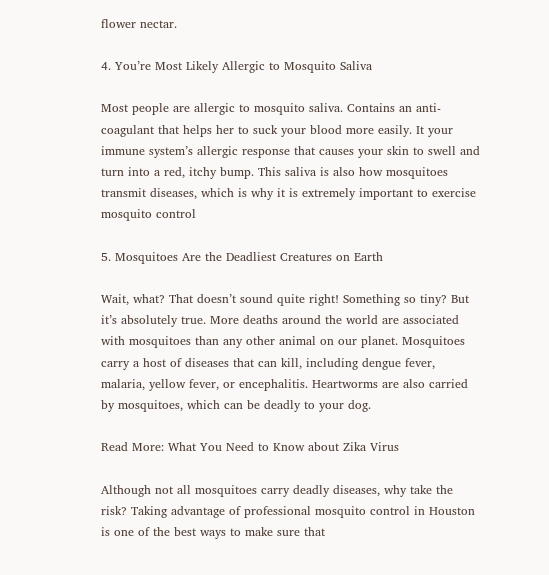flower nectar.

4. You’re Most Likely Allergic to Mosquito Saliva

Most people are allergic to mosquito saliva. Contains an anti-coagulant that helps her to suck your blood more easily. It your immune system’s allergic response that causes your skin to swell and turn into a red, itchy bump. This saliva is also how mosquitoes transmit diseases, which is why it is extremely important to exercise mosquito control

5. Mosquitoes Are the Deadliest Creatures on Earth

Wait, what? That doesn’t sound quite right! Something so tiny? But it’s absolutely true. More deaths around the world are associated with mosquitoes than any other animal on our planet. Mosquitoes carry a host of diseases that can kill, including dengue fever, malaria, yellow fever, or encephalitis. Heartworms are also carried by mosquitoes, which can be deadly to your dog.

Read More: What You Need to Know about Zika Virus

Although not all mosquitoes carry deadly diseases, why take the risk? Taking advantage of professional mosquito control in Houston is one of the best ways to make sure that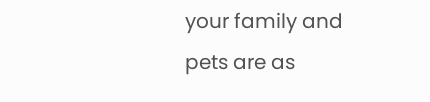your family and pets are as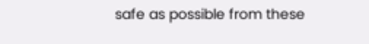safe as possible from these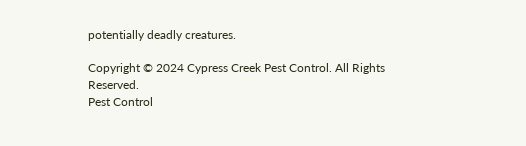potentially deadly creatures.

Copyright © 2024 Cypress Creek Pest Control. All Rights Reserved.
Pest Control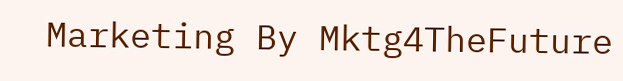Marketing By Mktg4TheFuture